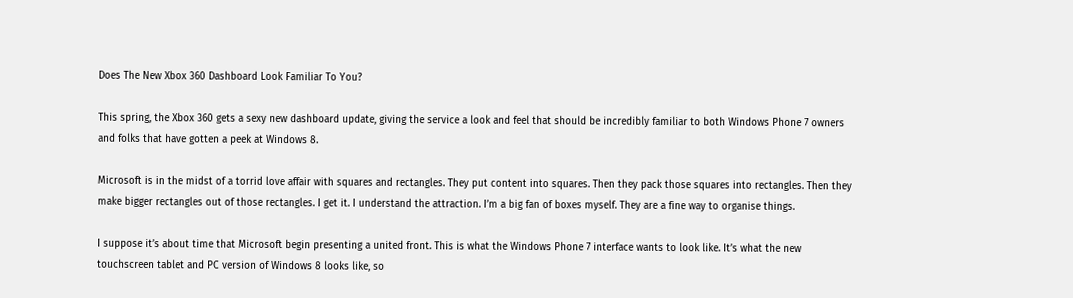Does The New Xbox 360 Dashboard Look Familiar To You?

This spring, the Xbox 360 gets a sexy new dashboard update, giving the service a look and feel that should be incredibly familiar to both Windows Phone 7 owners and folks that have gotten a peek at Windows 8.

Microsoft is in the midst of a torrid love affair with squares and rectangles. They put content into squares. Then they pack those squares into rectangles. Then they make bigger rectangles out of those rectangles. I get it. I understand the attraction. I’m a big fan of boxes myself. They are a fine way to organise things.

I suppose it’s about time that Microsoft begin presenting a united front. This is what the Windows Phone 7 interface wants to look like. It’s what the new touchscreen tablet and PC version of Windows 8 looks like, so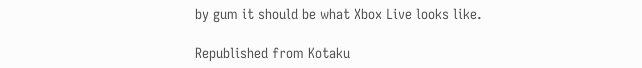by gum it should be what Xbox Live looks like.

Republished from Kotaku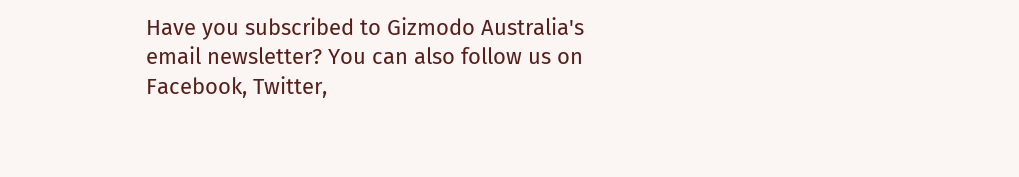Have you subscribed to Gizmodo Australia's email newsletter? You can also follow us on Facebook, Twitter,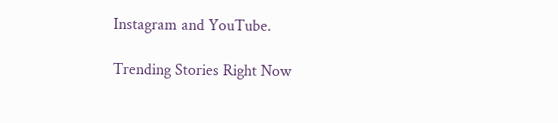Instagram and YouTube.

Trending Stories Right Now